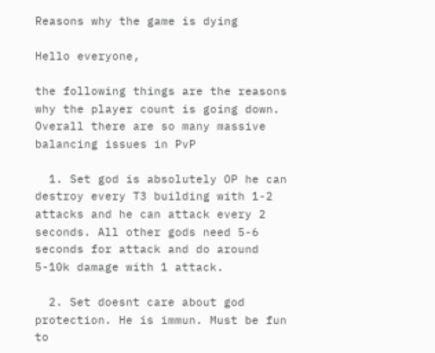Reasons why the game is dying

Hello everyone,

the following things are the reasons why the player count is going down. Overall there are so many massive balancing issues in PvP

  1. Set god is absolutely OP he can destroy every T3 building with 1-2 attacks and he can attack every 2 seconds. All other gods need 5-6 seconds for attack and do around 5-10k damage with 1 attack.

  2. Set doesnt care about god protection. He is immun. Must be fun to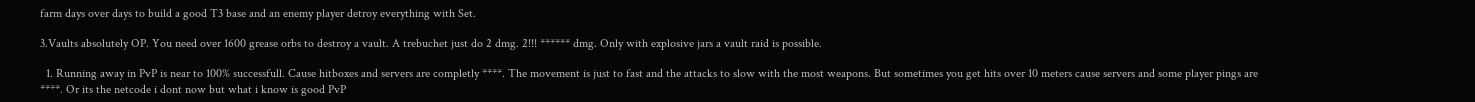farm days over days to build a good T3 base and an enemy player detroy everything with Set.

3.Vaults absolutely OP. You need over 1600 grease orbs to destroy a vault. A trebuchet just do 2 dmg. 2!!! ****** dmg. Only with explosive jars a vault raid is possible.

  1. Running away in PvP is near to 100% successfull. Cause hitboxes and servers are completly ****. The movement is just to fast and the attacks to slow with the most weapons. But sometimes you get hits over 10 meters cause servers and some player pings are ****. Or its the netcode i dont now but what i know is good PvP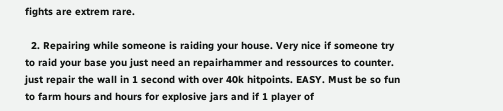fights are extrem rare.

  2. Repairing while someone is raiding your house. Very nice if someone try to raid your base you just need an repairhammer and ressources to counter. just repair the wall in 1 second with over 40k hitpoints. EASY. Must be so fun to farm hours and hours for explosive jars and if 1 player of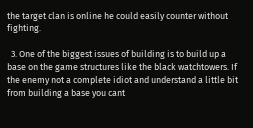the target clan is online he could easily counter without fighting.

  3. One of the biggest issues of building is to build up a base on the game structures like the black watchtowers. If the enemy not a complete idiot and understand a little bit from building a base you cant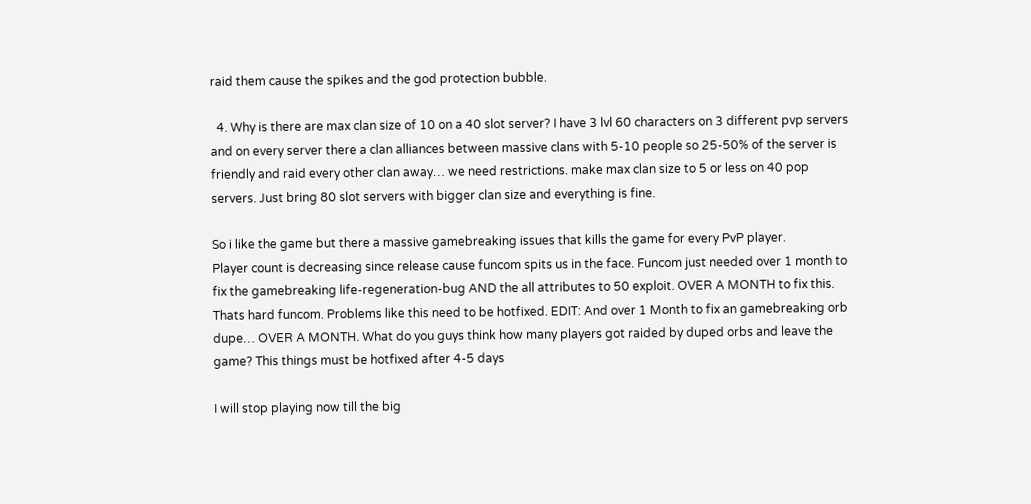raid them cause the spikes and the god protection bubble.

  4. Why is there are max clan size of 10 on a 40 slot server? I have 3 lvl 60 characters on 3 different pvp servers and on every server there a clan alliances between massive clans with 5-10 people so 25-50% of the server is friendly and raid every other clan away… we need restrictions. make max clan size to 5 or less on 40 pop servers. Just bring 80 slot servers with bigger clan size and everything is fine.

So i like the game but there a massive gamebreaking issues that kills the game for every PvP player.
Player count is decreasing since release cause funcom spits us in the face. Funcom just needed over 1 month to fix the gamebreaking life-regeneration-bug AND the all attributes to 50 exploit. OVER A MONTH to fix this. Thats hard funcom. Problems like this need to be hotfixed. EDIT: And over 1 Month to fix an gamebreaking orb dupe… OVER A MONTH. What do you guys think how many players got raided by duped orbs and leave the game? This things must be hotfixed after 4-5 days

I will stop playing now till the big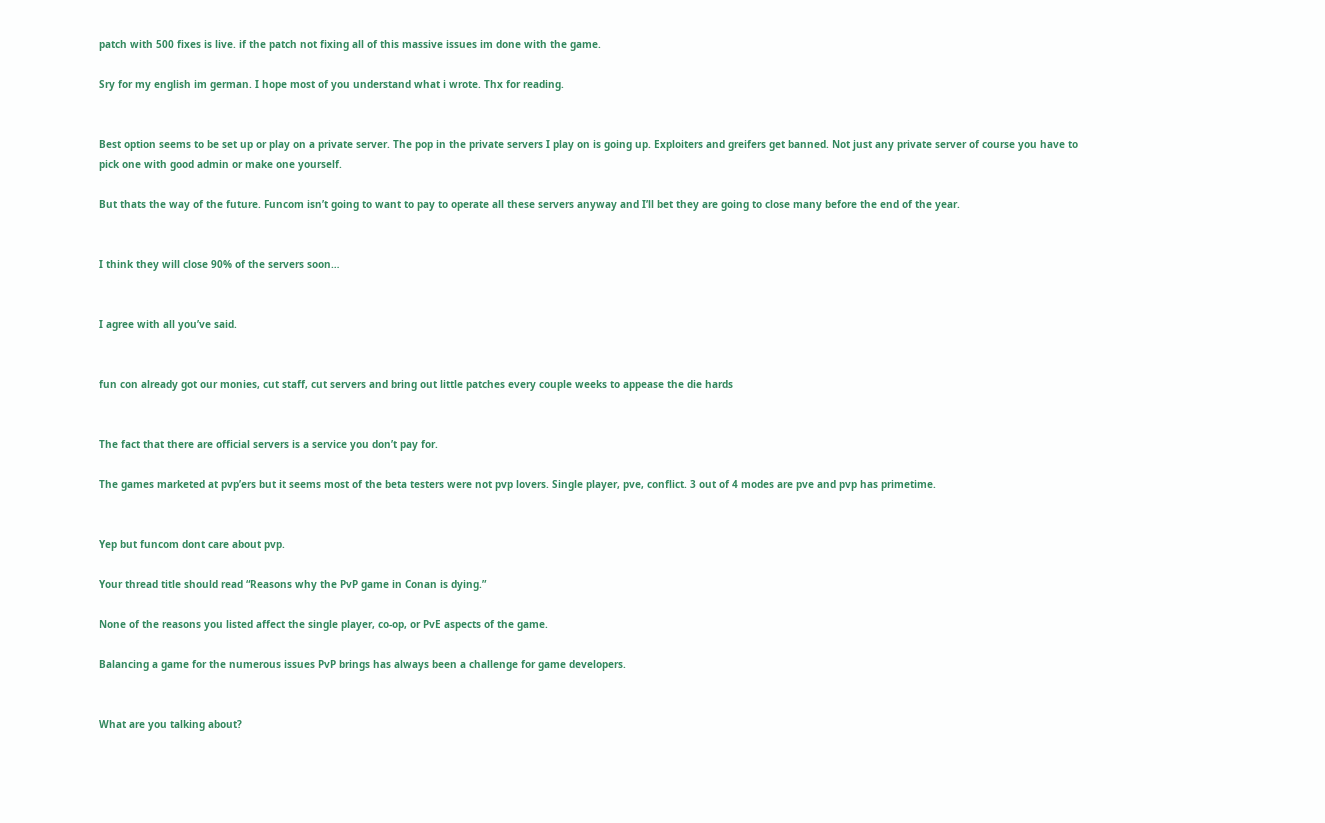patch with 500 fixes is live. if the patch not fixing all of this massive issues im done with the game.

Sry for my english im german. I hope most of you understand what i wrote. Thx for reading.


Best option seems to be set up or play on a private server. The pop in the private servers I play on is going up. Exploiters and greifers get banned. Not just any private server of course you have to pick one with good admin or make one yourself.

But thats the way of the future. Funcom isn’t going to want to pay to operate all these servers anyway and I’ll bet they are going to close many before the end of the year.


I think they will close 90% of the servers soon…


I agree with all you’ve said.


fun con already got our monies, cut staff, cut servers and bring out little patches every couple weeks to appease the die hards


The fact that there are official servers is a service you don’t pay for.

The games marketed at pvp’ers but it seems most of the beta testers were not pvp lovers. Single player, pve, conflict. 3 out of 4 modes are pve and pvp has primetime.


Yep but funcom dont care about pvp.

Your thread title should read “Reasons why the PvP game in Conan is dying.”

None of the reasons you listed affect the single player, co-op, or PvE aspects of the game.

Balancing a game for the numerous issues PvP brings has always been a challenge for game developers.


What are you talking about?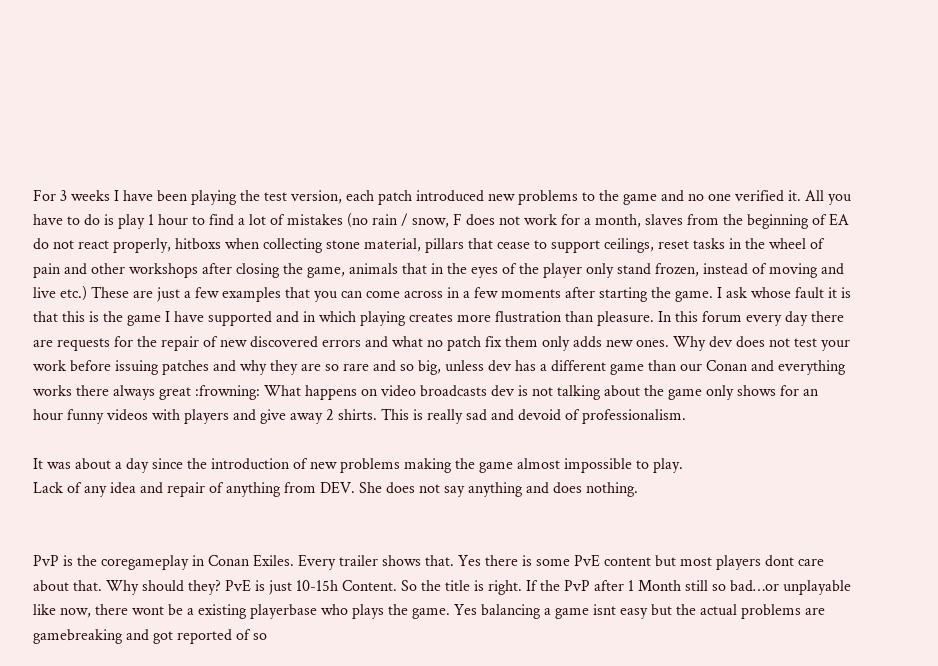For 3 weeks I have been playing the test version, each patch introduced new problems to the game and no one verified it. All you have to do is play 1 hour to find a lot of mistakes (no rain / snow, F does not work for a month, slaves from the beginning of EA do not react properly, hitboxs when collecting stone material, pillars that cease to support ceilings, reset tasks in the wheel of pain and other workshops after closing the game, animals that in the eyes of the player only stand frozen, instead of moving and live etc.) These are just a few examples that you can come across in a few moments after starting the game. I ask whose fault it is that this is the game I have supported and in which playing creates more flustration than pleasure. In this forum every day there are requests for the repair of new discovered errors and what no patch fix them only adds new ones. Why dev does not test your work before issuing patches and why they are so rare and so big, unless dev has a different game than our Conan and everything works there always great :frowning: What happens on video broadcasts dev is not talking about the game only shows for an hour funny videos with players and give away 2 shirts. This is really sad and devoid of professionalism.

It was about a day since the introduction of new problems making the game almost impossible to play.
Lack of any idea and repair of anything from DEV. She does not say anything and does nothing.


PvP is the coregameplay in Conan Exiles. Every trailer shows that. Yes there is some PvE content but most players dont care about that. Why should they? PvE is just 10-15h Content. So the title is right. If the PvP after 1 Month still so bad…or unplayable like now, there wont be a existing playerbase who plays the game. Yes balancing a game isnt easy but the actual problems are gamebreaking and got reported of so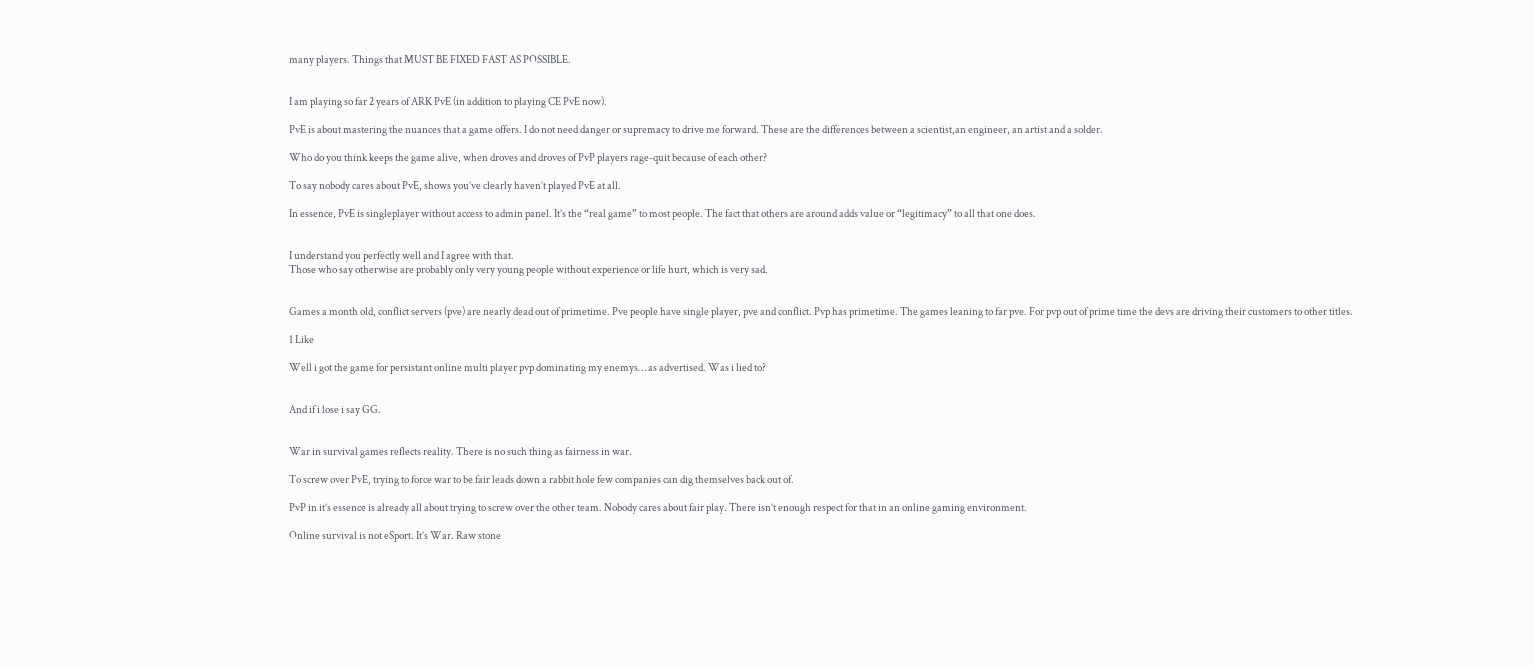many players. Things that MUST BE FIXED FAST AS POSSIBLE.


I am playing so far 2 years of ARK PvE (in addition to playing CE PvE now).

PvE is about mastering the nuances that a game offers. I do not need danger or supremacy to drive me forward. These are the differences between a scientist,an engineer, an artist and a solder.

Who do you think keeps the game alive, when droves and droves of PvP players rage-quit because of each other?

To say nobody cares about PvE, shows you’ve clearly haven’t played PvE at all.

In essence, PvE is singleplayer without access to admin panel. It’s the “real game” to most people. The fact that others are around adds value or “legitimacy” to all that one does.


I understand you perfectly well and I agree with that.
Those who say otherwise are probably only very young people without experience or life hurt, which is very sad.


Games a month old, conflict servers (pve) are nearly dead out of primetime. Pve people have single player, pve and conflict. Pvp has primetime. The games leaning to far pve. For pvp out of prime time the devs are driving their customers to other titles.

1 Like

Well i got the game for persistant online multi player pvp dominating my enemys… as advertised. Was i lied to?


And if i lose i say GG.


War in survival games reflects reality. There is no such thing as fairness in war.

To screw over PvE, trying to force war to be fair leads down a rabbit hole few companies can dig themselves back out of.

PvP in it’s essence is already all about trying to screw over the other team. Nobody cares about fair play. There isn’t enough respect for that in an online gaming environment.

Online survival is not eSport. It’s War. Raw stone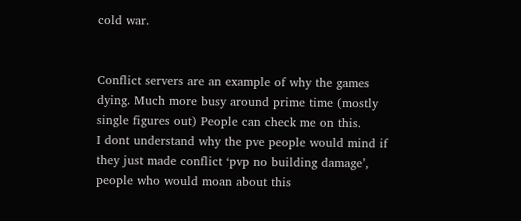cold war.


Conflict servers are an example of why the games dying. Much more busy around prime time (mostly single figures out) People can check me on this.
I dont understand why the pve people would mind if they just made conflict ‘pvp no building damage’, people who would moan about this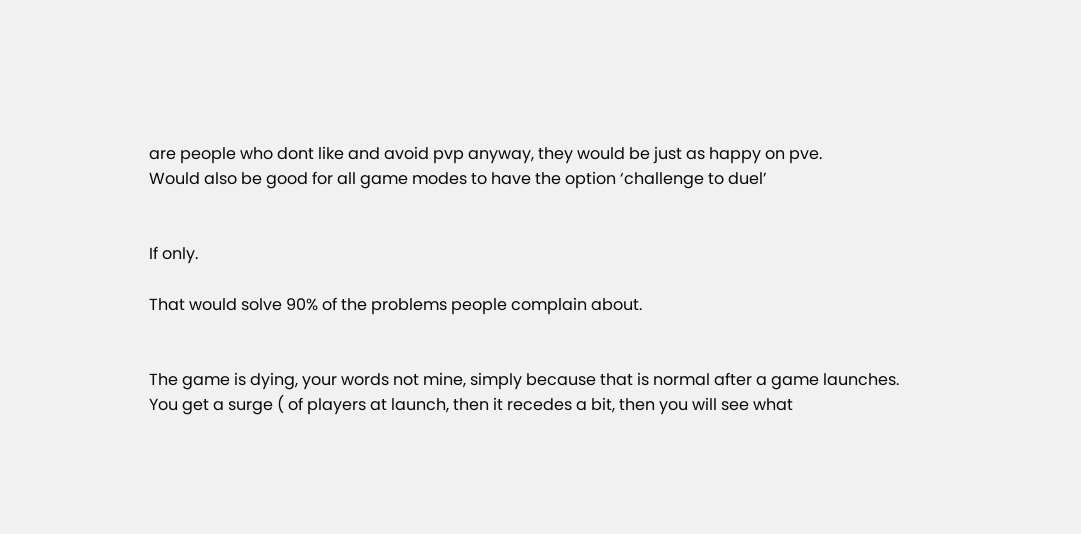are people who dont like and avoid pvp anyway, they would be just as happy on pve.
Would also be good for all game modes to have the option ‘challenge to duel’


If only.

That would solve 90% of the problems people complain about.


The game is dying, your words not mine, simply because that is normal after a game launches. You get a surge ( of players at launch, then it recedes a bit, then you will see what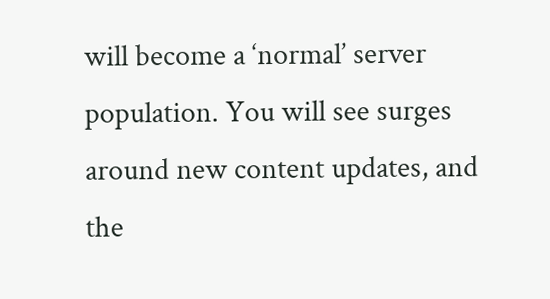will become a ‘normal’ server population. You will see surges around new content updates, and the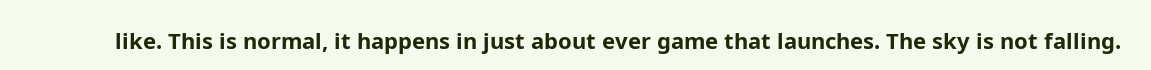like. This is normal, it happens in just about ever game that launches. The sky is not falling.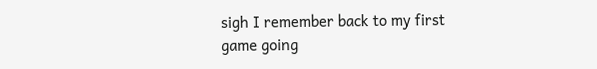sigh I remember back to my first game going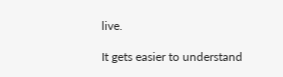live.

It gets easier to understand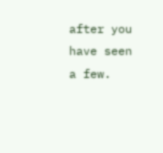after you have seen a few.